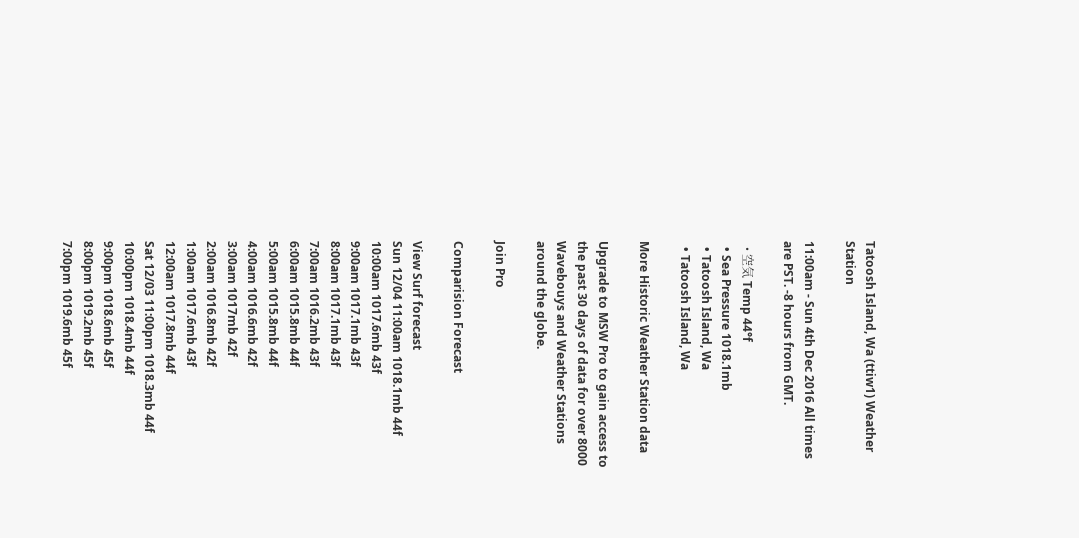Tatoosh Island, Wa (ttiw1) Weather Station

11:00am - Sun 4th Dec 2016 All times are PST. -8 hours from GMT.

  • 空気 Temp 44°f
  • Sea Pressure 1018.1mb
  • Tatoosh Island, Wa
  • Tatoosh Island, Wa

More Historic Weather Station data

Upgrade to MSW Pro to gain access to the past 30 days of data for over 8000 Wavebouys and Weather Stations around the globe.

Join Pro

Comparision Forecast

View Surf forecast
Sun 12/04 11:00am 1018.1mb 44f
10:00am 1017.6mb 43f
9:00am 1017.1mb 43f
8:00am 1017.1mb 43f
7:00am 1016.2mb 43f
6:00am 1015.8mb 44f
5:00am 1015.8mb 44f
4:00am 1016.6mb 42f
3:00am 1017mb 42f
2:00am 1016.8mb 42f
1:00am 1017.6mb 43f
12:00am 1017.8mb 44f
Sat 12/03 11:00pm 1018.3mb 44f
10:00pm 1018.4mb 44f
9:00pm 1018.6mb 45f
8:00pm 1019.2mb 45f
7:00pm 1019.6mb 45f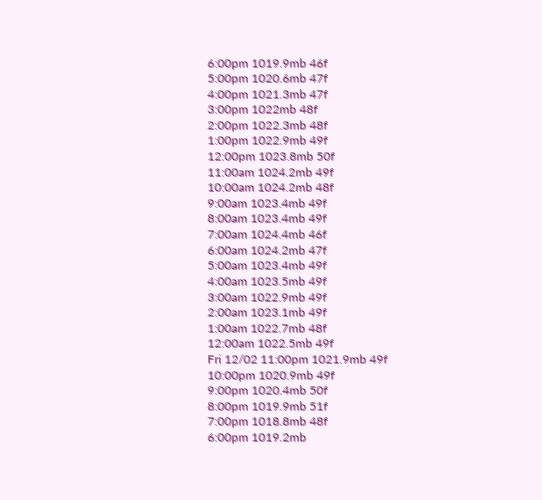6:00pm 1019.9mb 46f
5:00pm 1020.6mb 47f
4:00pm 1021.3mb 47f
3:00pm 1022mb 48f
2:00pm 1022.3mb 48f
1:00pm 1022.9mb 49f
12:00pm 1023.8mb 50f
11:00am 1024.2mb 49f
10:00am 1024.2mb 48f
9:00am 1023.4mb 49f
8:00am 1023.4mb 49f
7:00am 1024.4mb 46f
6:00am 1024.2mb 47f
5:00am 1023.4mb 49f
4:00am 1023.5mb 49f
3:00am 1022.9mb 49f
2:00am 1023.1mb 49f
1:00am 1022.7mb 48f
12:00am 1022.5mb 49f
Fri 12/02 11:00pm 1021.9mb 49f
10:00pm 1020.9mb 49f
9:00pm 1020.4mb 50f
8:00pm 1019.9mb 51f
7:00pm 1018.8mb 48f
6:00pm 1019.2mb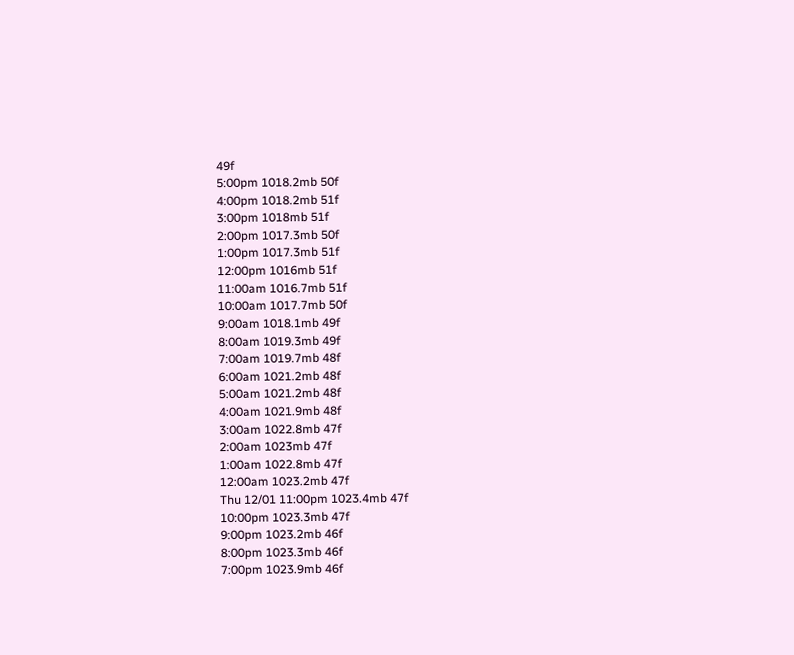49f
5:00pm 1018.2mb 50f
4:00pm 1018.2mb 51f
3:00pm 1018mb 51f
2:00pm 1017.3mb 50f
1:00pm 1017.3mb 51f
12:00pm 1016mb 51f
11:00am 1016.7mb 51f
10:00am 1017.7mb 50f
9:00am 1018.1mb 49f
8:00am 1019.3mb 49f
7:00am 1019.7mb 48f
6:00am 1021.2mb 48f
5:00am 1021.2mb 48f
4:00am 1021.9mb 48f
3:00am 1022.8mb 47f
2:00am 1023mb 47f
1:00am 1022.8mb 47f
12:00am 1023.2mb 47f
Thu 12/01 11:00pm 1023.4mb 47f
10:00pm 1023.3mb 47f
9:00pm 1023.2mb 46f
8:00pm 1023.3mb 46f
7:00pm 1023.9mb 46f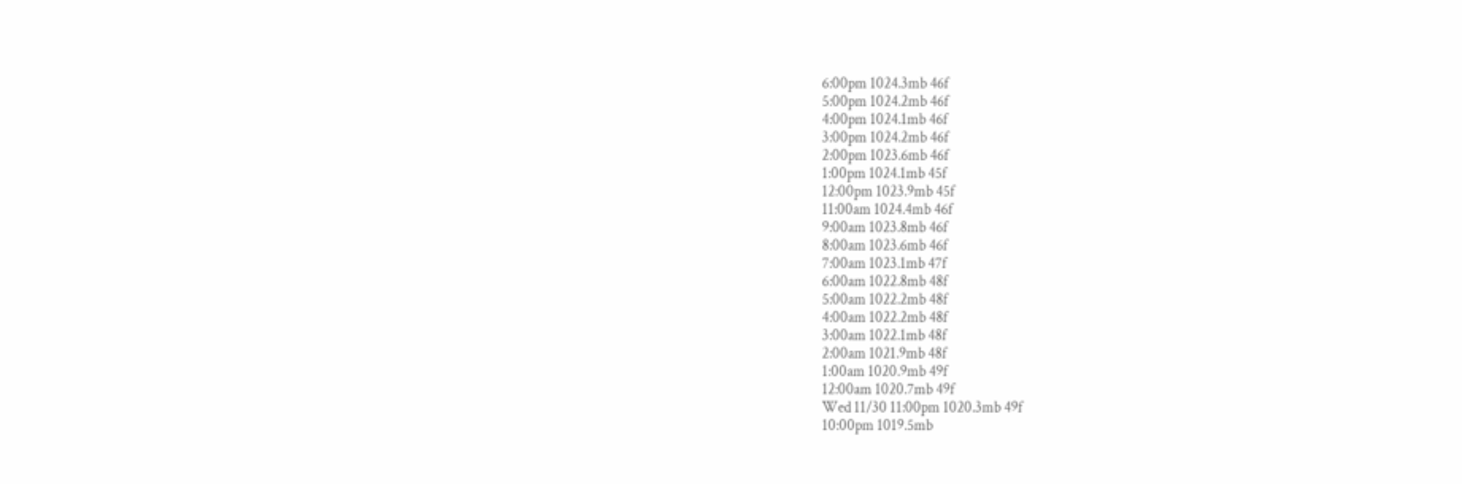6:00pm 1024.3mb 46f
5:00pm 1024.2mb 46f
4:00pm 1024.1mb 46f
3:00pm 1024.2mb 46f
2:00pm 1023.6mb 46f
1:00pm 1024.1mb 45f
12:00pm 1023.9mb 45f
11:00am 1024.4mb 46f
9:00am 1023.8mb 46f
8:00am 1023.6mb 46f
7:00am 1023.1mb 47f
6:00am 1022.8mb 48f
5:00am 1022.2mb 48f
4:00am 1022.2mb 48f
3:00am 1022.1mb 48f
2:00am 1021.9mb 48f
1:00am 1020.9mb 49f
12:00am 1020.7mb 49f
Wed 11/30 11:00pm 1020.3mb 49f
10:00pm 1019.5mb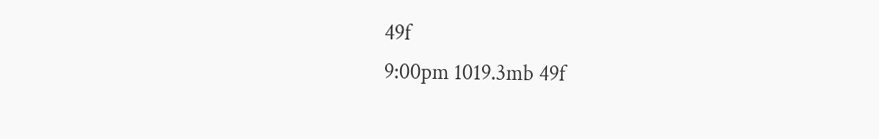49f
9:00pm 1019.3mb 49f